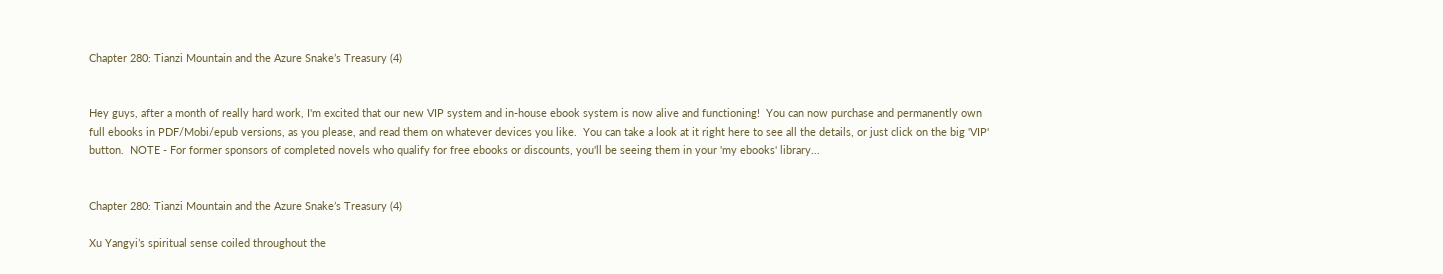Chapter 280: Tianzi Mountain and the Azure Snake’s Treasury (4)


Hey guys, after a month of really hard work, I'm excited that our new VIP system and in-house ebook system is now alive and functioning!  You can now purchase and permanently own full ebooks in PDF/Mobi/epub versions, as you please, and read them on whatever devices you like.  You can take a look at it right here to see all the details, or just click on the big 'VIP' button.  NOTE - For former sponsors of completed novels who qualify for free ebooks or discounts, you'll be seeing them in your 'my ebooks' library...


Chapter 280: Tianzi Mountain and the Azure Snake’s Treasury (4)

Xu Yangyi’s spiritual sense coiled throughout the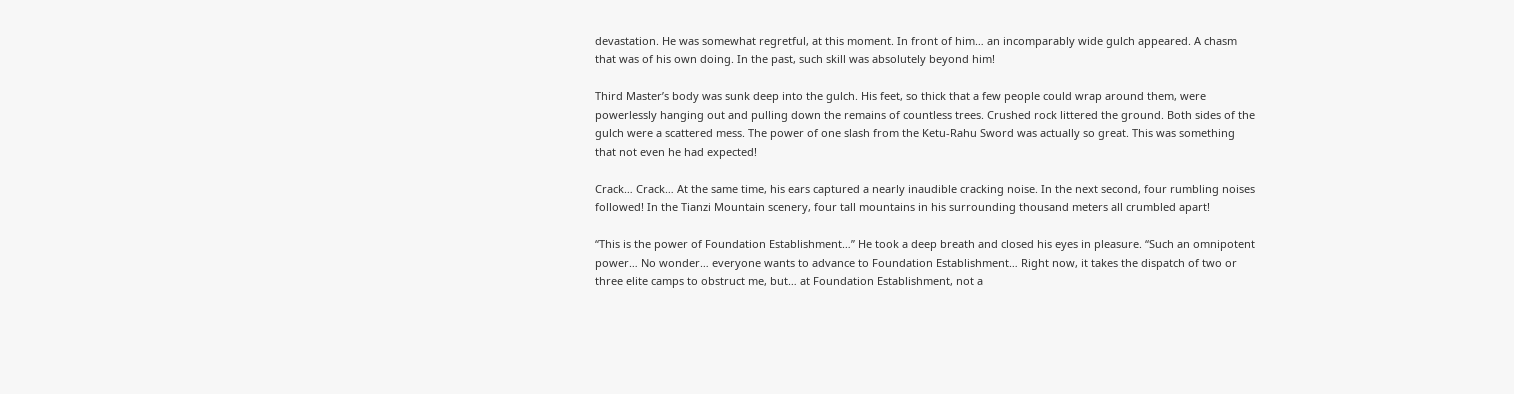devastation. He was somewhat regretful, at this moment. In front of him… an incomparably wide gulch appeared. A chasm that was of his own doing. In the past, such skill was absolutely beyond him!

Third Master’s body was sunk deep into the gulch. His feet, so thick that a few people could wrap around them, were powerlessly hanging out and pulling down the remains of countless trees. Crushed rock littered the ground. Both sides of the gulch were a scattered mess. The power of one slash from the Ketu-Rahu Sword was actually so great. This was something that not even he had expected!

Crack… Crack… At the same time, his ears captured a nearly inaudible cracking noise. In the next second, four rumbling noises followed! In the Tianzi Mountain scenery, four tall mountains in his surrounding thousand meters all crumbled apart!

“This is the power of Foundation Establishment…” He took a deep breath and closed his eyes in pleasure. “Such an omnipotent power… No wonder… everyone wants to advance to Foundation Establishment… Right now, it takes the dispatch of two or three elite camps to obstruct me, but… at Foundation Establishment, not a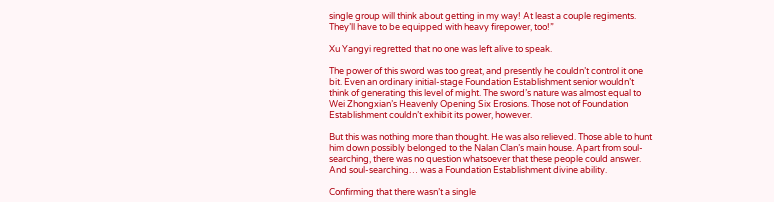single group will think about getting in my way! At least a couple regiments. They’ll have to be equipped with heavy firepower, too!”

Xu Yangyi regretted that no one was left alive to speak.

The power of this sword was too great, and presently he couldn’t control it one bit. Even an ordinary initial-stage Foundation Establishment senior wouldn’t think of generating this level of might. The sword’s nature was almost equal to Wei Zhongxian’s Heavenly Opening Six Erosions. Those not of Foundation Establishment couldn’t exhibit its power, however.

But this was nothing more than thought. He was also relieved. Those able to hunt him down possibly belonged to the Nalan Clan’s main house. Apart from soul-searching, there was no question whatsoever that these people could answer. And soul-searching… was a Foundation Establishment divine ability.

Confirming that there wasn’t a single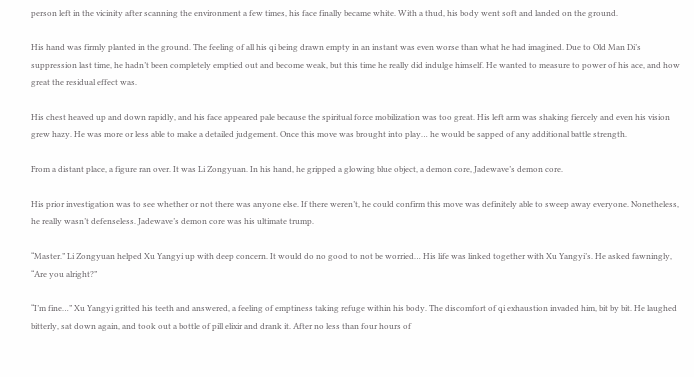person left in the vicinity after scanning the environment a few times, his face finally became white. With a thud, his body went soft and landed on the ground.

His hand was firmly planted in the ground. The feeling of all his qi being drawn empty in an instant was even worse than what he had imagined. Due to Old Man Di’s suppression last time, he hadn’t been completely emptied out and become weak, but this time he really did indulge himself. He wanted to measure to power of his ace, and how great the residual effect was.

His chest heaved up and down rapidly, and his face appeared pale because the spiritual force mobilization was too great. His left arm was shaking fiercely and even his vision grew hazy. He was more or less able to make a detailed judgement. Once this move was brought into play… he would be sapped of any additional battle strength.

From a distant place, a figure ran over. It was Li Zongyuan. In his hand, he gripped a glowing blue object, a demon core, Jadewave’s demon core.

His prior investigation was to see whether or not there was anyone else. If there weren’t, he could confirm this move was definitely able to sweep away everyone. Nonetheless, he really wasn’t defenseless. Jadewave’s demon core was his ultimate trump.

“Master.” Li Zongyuan helped Xu Yangyi up with deep concern. It would do no good to not be worried… His life was linked together with Xu Yangyi’s. He asked fawningly, “Are you alright?”

“I’m fine…” Xu Yangyi gritted his teeth and answered, a feeling of emptiness taking refuge within his body. The discomfort of qi exhaustion invaded him, bit by bit. He laughed bitterly, sat down again, and took out a bottle of pill elixir and drank it. After no less than four hours of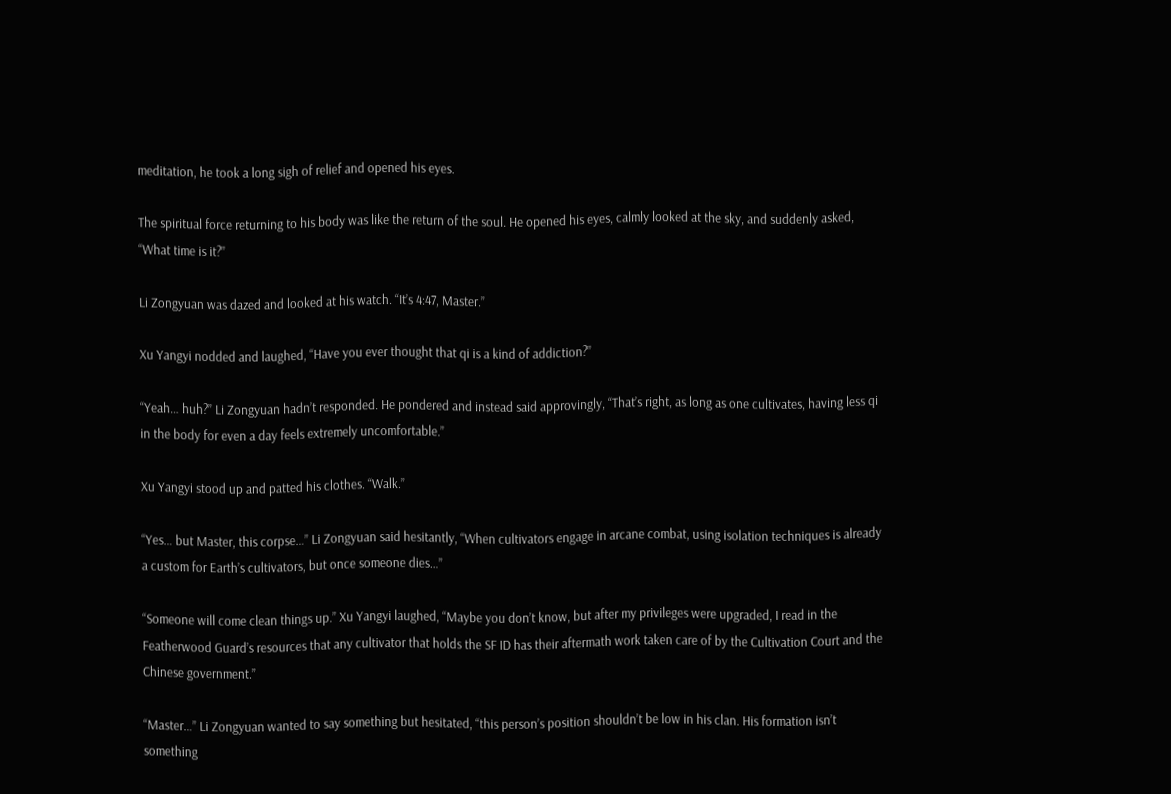meditation, he took a long sigh of relief and opened his eyes.

The spiritual force returning to his body was like the return of the soul. He opened his eyes, calmly looked at the sky, and suddenly asked, “What time is it?”

Li Zongyuan was dazed and looked at his watch. “It’s 4:47, Master.”

Xu Yangyi nodded and laughed, “Have you ever thought that qi is a kind of addiction?”

“Yeah… huh?” Li Zongyuan hadn’t responded. He pondered and instead said approvingly, “That’s right, as long as one cultivates, having less qi in the body for even a day feels extremely uncomfortable.”

Xu Yangyi stood up and patted his clothes. “Walk.”

“Yes… but Master, this corpse…” Li Zongyuan said hesitantly, “When cultivators engage in arcane combat, using isolation techniques is already a custom for Earth’s cultivators, but once someone dies…”

“Someone will come clean things up.” Xu Yangyi laughed, “Maybe you don’t know, but after my privileges were upgraded, I read in the Featherwood Guard’s resources that any cultivator that holds the SF ID has their aftermath work taken care of by the Cultivation Court and the Chinese government.”

“Master…” Li Zongyuan wanted to say something but hesitated, “this person’s position shouldn’t be low in his clan. His formation isn’t something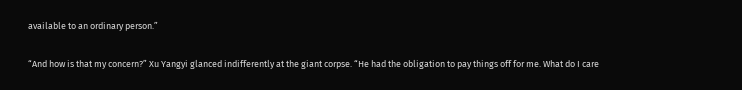available to an ordinary person.”

“And how is that my concern?” Xu Yangyi glanced indifferently at the giant corpse. “He had the obligation to pay things off for me. What do I care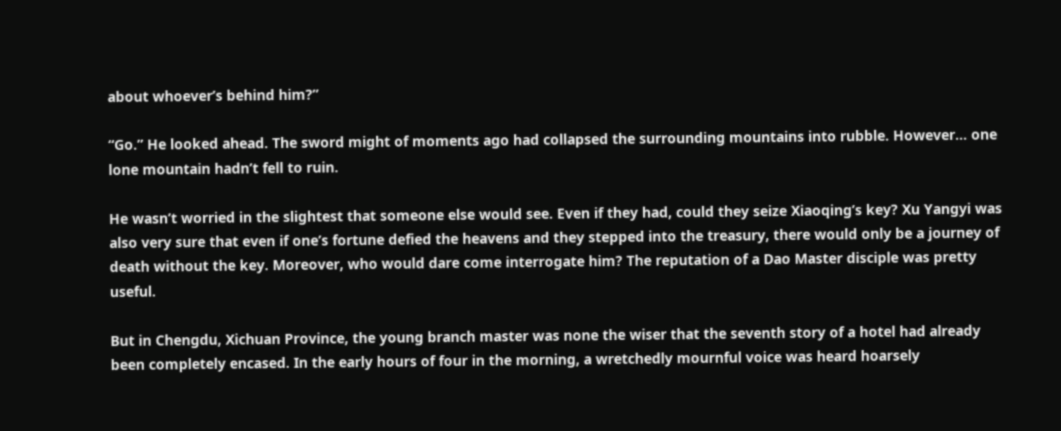about whoever’s behind him?”

“Go.” He looked ahead. The sword might of moments ago had collapsed the surrounding mountains into rubble. However… one lone mountain hadn’t fell to ruin.

He wasn’t worried in the slightest that someone else would see. Even if they had, could they seize Xiaoqing’s key? Xu Yangyi was also very sure that even if one’s fortune defied the heavens and they stepped into the treasury, there would only be a journey of death without the key. Moreover, who would dare come interrogate him? The reputation of a Dao Master disciple was pretty useful.

But in Chengdu, Xichuan Province, the young branch master was none the wiser that the seventh story of a hotel had already been completely encased. In the early hours of four in the morning, a wretchedly mournful voice was heard hoarsely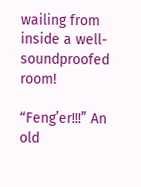wailing from inside a well-soundproofed room!

“Feng’er!!!” An old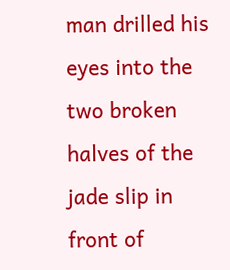man drilled his eyes into the two broken halves of the jade slip in front of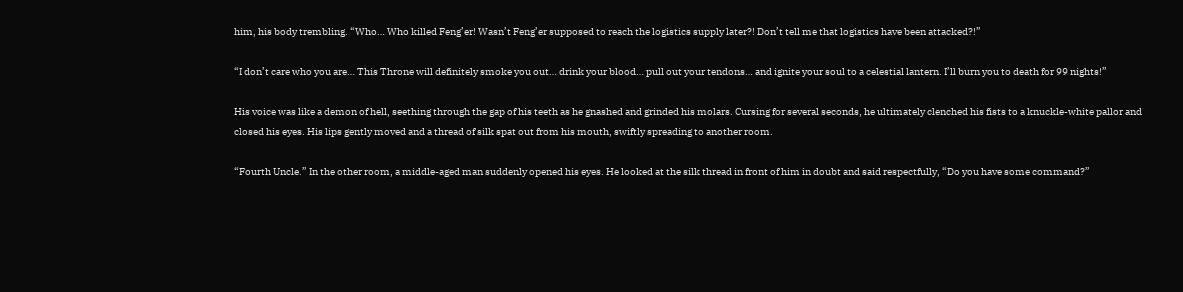him, his body trembling. “Who… Who killed Feng’er! Wasn’t Feng’er supposed to reach the logistics supply later?! Don’t tell me that logistics have been attacked?!”

“I don’t care who you are… This Throne will definitely smoke you out… drink your blood… pull out your tendons… and ignite your soul to a celestial lantern. I’ll burn you to death for 99 nights!”

His voice was like a demon of hell, seething through the gap of his teeth as he gnashed and grinded his molars. Cursing for several seconds, he ultimately clenched his fists to a knuckle-white pallor and closed his eyes. His lips gently moved and a thread of silk spat out from his mouth, swiftly spreading to another room.

“Fourth Uncle.” In the other room, a middle-aged man suddenly opened his eyes. He looked at the silk thread in front of him in doubt and said respectfully, “Do you have some command?”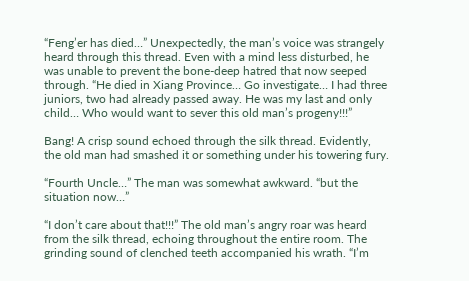“Feng’er has died…” Unexpectedly, the man’s voice was strangely heard through this thread. Even with a mind less disturbed, he was unable to prevent the bone-deep hatred that now seeped through. “He died in Xiang Province… Go investigate… I had three juniors, two had already passed away. He was my last and only child… Who would want to sever this old man’s progeny!!!”

Bang! A crisp sound echoed through the silk thread. Evidently, the old man had smashed it or something under his towering fury.

“Fourth Uncle…” The man was somewhat awkward. “but the situation now…”

“I don’t care about that!!!” The old man’s angry roar was heard from the silk thread, echoing throughout the entire room. The grinding sound of clenched teeth accompanied his wrath. “I’m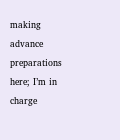making advance preparations here; I’m in charge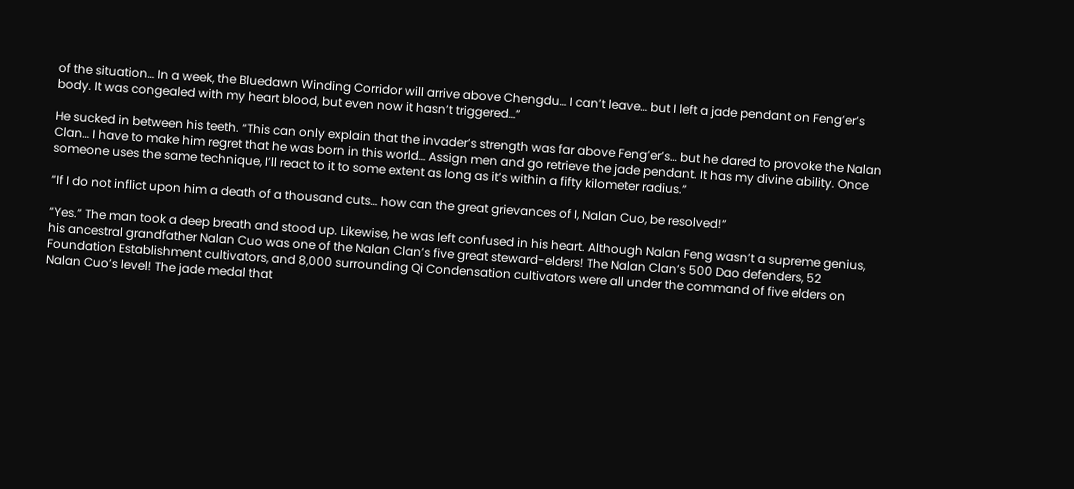of the situation… In a week, the Bluedawn Winding Corridor will arrive above Chengdu… I can’t leave… but I left a jade pendant on Feng’er’s body. It was congealed with my heart blood, but even now it hasn’t triggered…”

He sucked in between his teeth. “This can only explain that the invader’s strength was far above Feng’er’s… but he dared to provoke the Nalan Clan… I have to make him regret that he was born in this world… Assign men and go retrieve the jade pendant. It has my divine ability. Once someone uses the same technique, I’ll react to it to some extent as long as it’s within a fifty kilometer radius.”

“If I do not inflict upon him a death of a thousand cuts… how can the great grievances of I, Nalan Cuo, be resolved!”

“Yes.” The man took a deep breath and stood up. Likewise, he was left confused in his heart. Although Nalan Feng wasn’t a supreme genius, his ancestral grandfather Nalan Cuo was one of the Nalan Clan’s five great steward-elders! The Nalan Clan’s 500 Dao defenders, 52 Foundation Establishment cultivators, and 8,000 surrounding Qi Condensation cultivators were all under the command of five elders on Nalan Cuo’s level! The jade medal that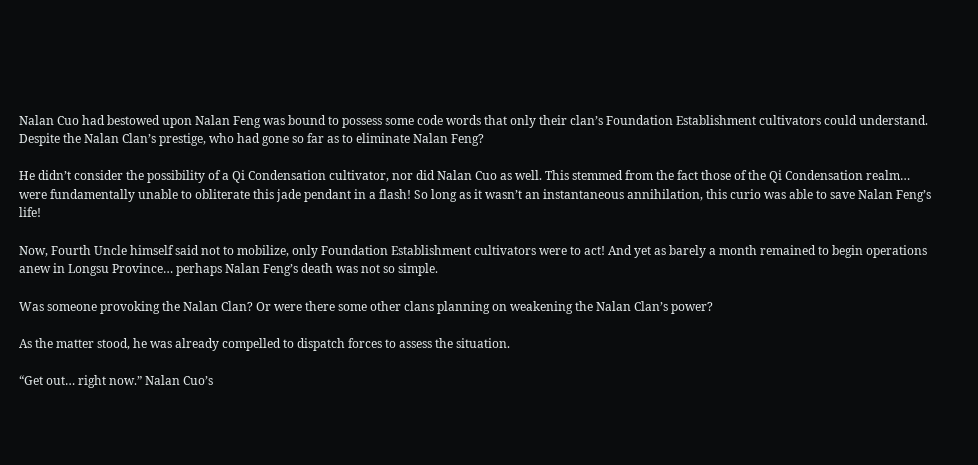Nalan Cuo had bestowed upon Nalan Feng was bound to possess some code words that only their clan’s Foundation Establishment cultivators could understand. Despite the Nalan Clan’s prestige, who had gone so far as to eliminate Nalan Feng?

He didn’t consider the possibility of a Qi Condensation cultivator, nor did Nalan Cuo as well. This stemmed from the fact those of the Qi Condensation realm… were fundamentally unable to obliterate this jade pendant in a flash! So long as it wasn’t an instantaneous annihilation, this curio was able to save Nalan Feng’s life!

Now, Fourth Uncle himself said not to mobilize, only Foundation Establishment cultivators were to act! And yet as barely a month remained to begin operations anew in Longsu Province… perhaps Nalan Feng’s death was not so simple.

Was someone provoking the Nalan Clan? Or were there some other clans planning on weakening the Nalan Clan’s power?

As the matter stood, he was already compelled to dispatch forces to assess the situation.

“Get out… right now.” Nalan Cuo’s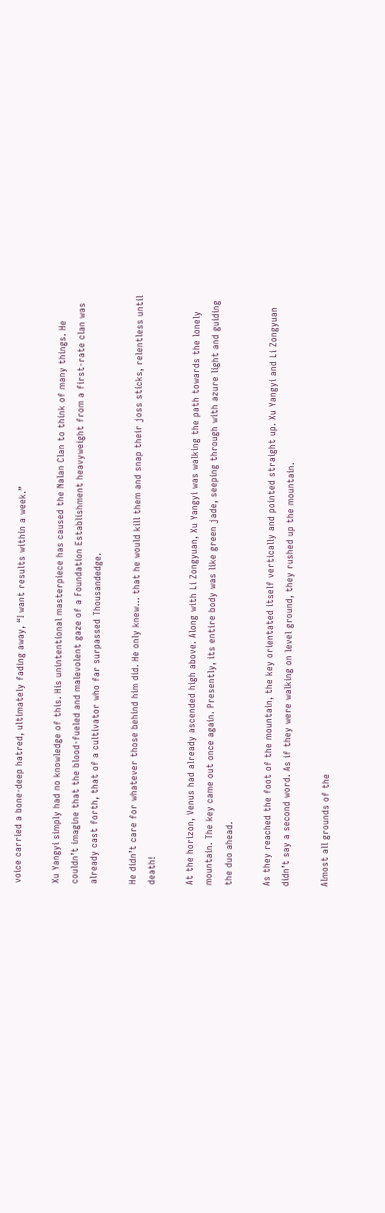voice carried a bone-deep hatred, ultimately fading away, “I want results within a week.”

Xu Yangyi simply had no knowledge of this. His unintentional masterpiece has caused the Nalan Clan to think of many things. He couldn’t imagine that the blood-fueled and malevolent gaze of a Foundation Establishment heavyweight from a first-rate clan was already cast forth, that of a cultivator who far surpassed Thousandedge.

He didn’t care for whatever those behind him did. He only knew… that he would kill them and snap their joss sticks, relentless until death!

At the horizon, Venus had already ascended high above. Along with Li Zongyuan, Xu Yangyi was walking the path towards the lonely mountain. The key came out once again. Presently, its entire body was like green jade, seeping through with azure light and guiding the duo ahead.

As they reached the foot of the mountain, the key orientated itself vertically and pointed straight up. Xu Yangyi and Li Zongyuan didn’t say a second word. As if they were walking on level ground, they rushed up the mountain.

Almost all grounds of the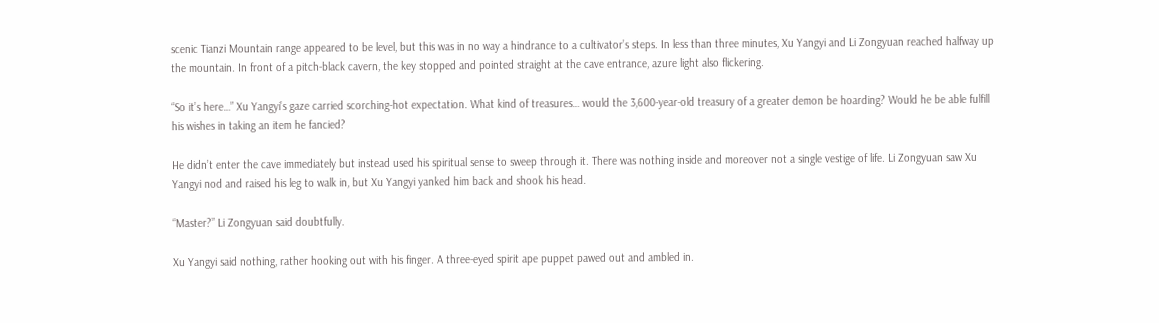scenic Tianzi Mountain range appeared to be level, but this was in no way a hindrance to a cultivator’s steps. In less than three minutes, Xu Yangyi and Li Zongyuan reached halfway up the mountain. In front of a pitch-black cavern, the key stopped and pointed straight at the cave entrance, azure light also flickering.

“So it’s here…” Xu Yangyi’s gaze carried scorching-hot expectation. What kind of treasures… would the 3,600-year-old treasury of a greater demon be hoarding? Would he be able fulfill his wishes in taking an item he fancied?

He didn’t enter the cave immediately but instead used his spiritual sense to sweep through it. There was nothing inside and moreover not a single vestige of life. Li Zongyuan saw Xu Yangyi nod and raised his leg to walk in, but Xu Yangyi yanked him back and shook his head.

“Master?” Li Zongyuan said doubtfully.

Xu Yangyi said nothing, rather hooking out with his finger. A three-eyed spirit ape puppet pawed out and ambled in.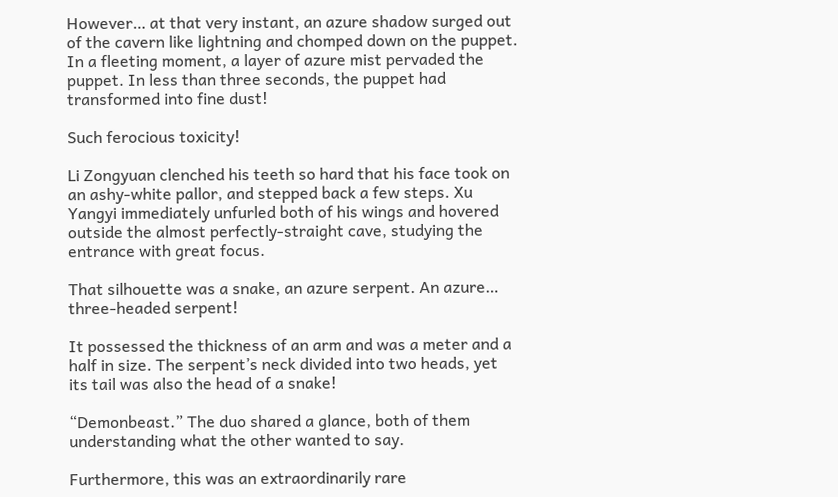However… at that very instant, an azure shadow surged out of the cavern like lightning and chomped down on the puppet. In a fleeting moment, a layer of azure mist pervaded the puppet. In less than three seconds, the puppet had transformed into fine dust!

Such ferocious toxicity!

Li Zongyuan clenched his teeth so hard that his face took on an ashy-white pallor, and stepped back a few steps. Xu Yangyi immediately unfurled both of his wings and hovered outside the almost perfectly-straight cave, studying the entrance with great focus.

That silhouette was a snake, an azure serpent. An azure… three-headed serpent!

It possessed the thickness of an arm and was a meter and a half in size. The serpent’s neck divided into two heads, yet its tail was also the head of a snake!

“Demonbeast.” The duo shared a glance, both of them understanding what the other wanted to say.

Furthermore, this was an extraordinarily rare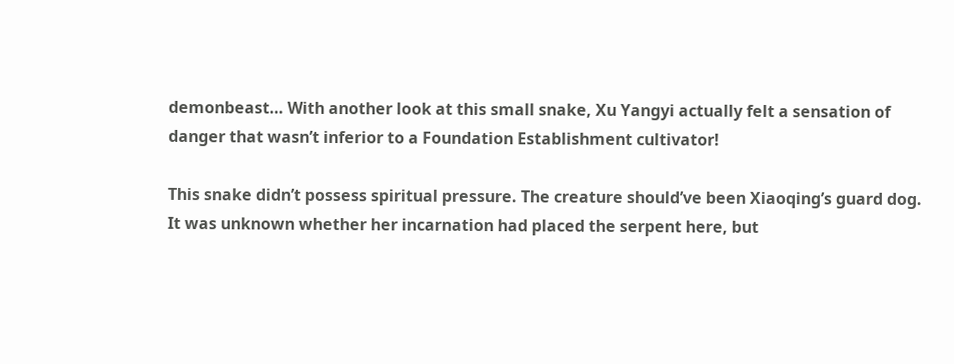demonbeast… With another look at this small snake, Xu Yangyi actually felt a sensation of danger that wasn’t inferior to a Foundation Establishment cultivator!

This snake didn’t possess spiritual pressure. The creature should’ve been Xiaoqing’s guard dog. It was unknown whether her incarnation had placed the serpent here, but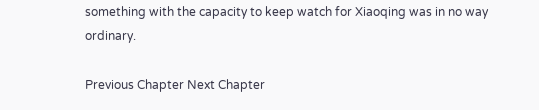something with the capacity to keep watch for Xiaoqing was in no way ordinary.

Previous Chapter Next Chapter